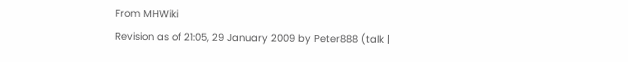From MHWiki
Revision as of 21:05, 29 January 2009 by Peter888 (talk |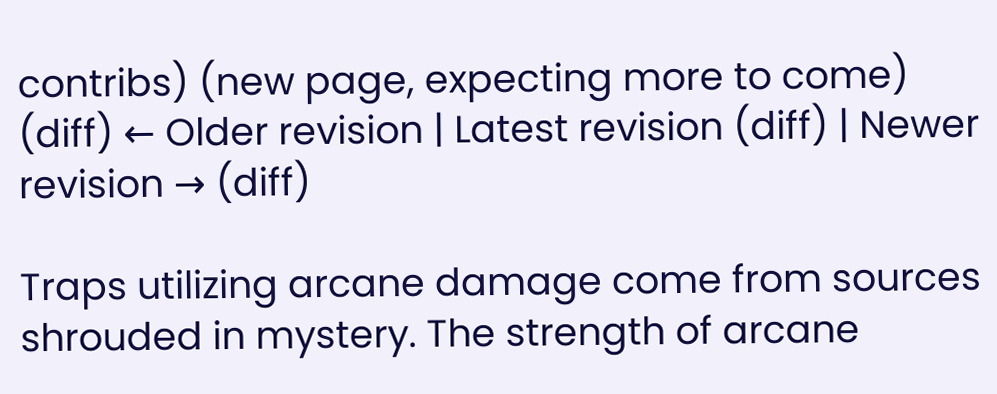contribs) (new page, expecting more to come)
(diff) ← Older revision | Latest revision (diff) | Newer revision → (diff)

Traps utilizing arcane damage come from sources shrouded in mystery. The strength of arcane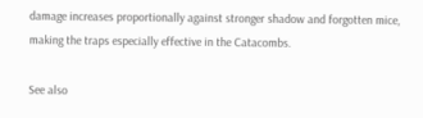damage increases proportionally against stronger shadow and forgotten mice, making the traps especially effective in the Catacombs.

See also